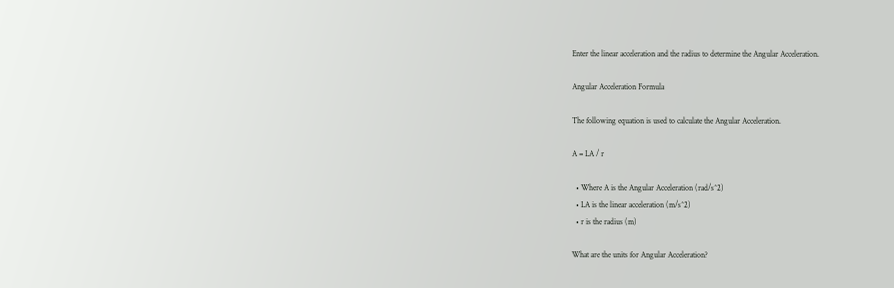Enter the linear acceleration and the radius to determine the Angular Acceleration.

Angular Acceleration Formula

The following equation is used to calculate the Angular Acceleration.

A = LA / r

  • Where A is the Angular Acceleration (rad/s^2)
  • LA is the linear acceleration (m/s^2)
  • r is the radius (m)

What are the units for Angular Acceleration?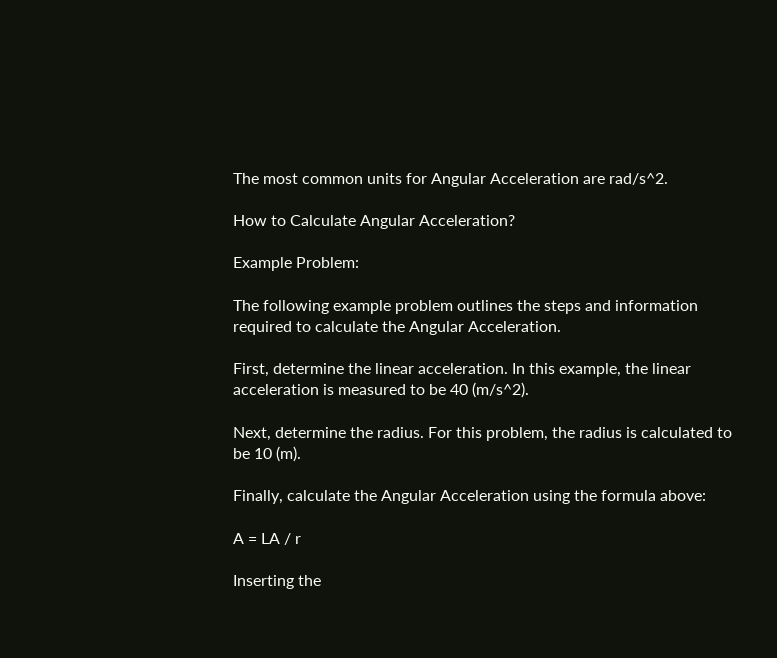The most common units for Angular Acceleration are rad/s^2.

How to Calculate Angular Acceleration?

Example Problem:

The following example problem outlines the steps and information required to calculate the Angular Acceleration.

First, determine the linear acceleration. In this example, the linear acceleration is measured to be 40 (m/s^2).

Next, determine the radius. For this problem, the radius is calculated to be 10 (m).

Finally, calculate the Angular Acceleration using the formula above:

A = LA / r

Inserting the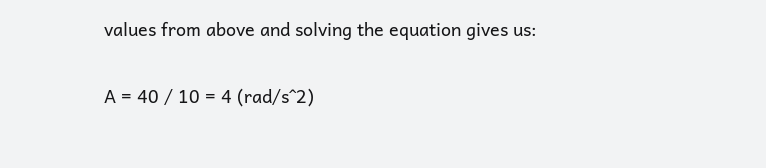values from above and solving the equation gives us:

A = 40 / 10 = 4 (rad/s^2)